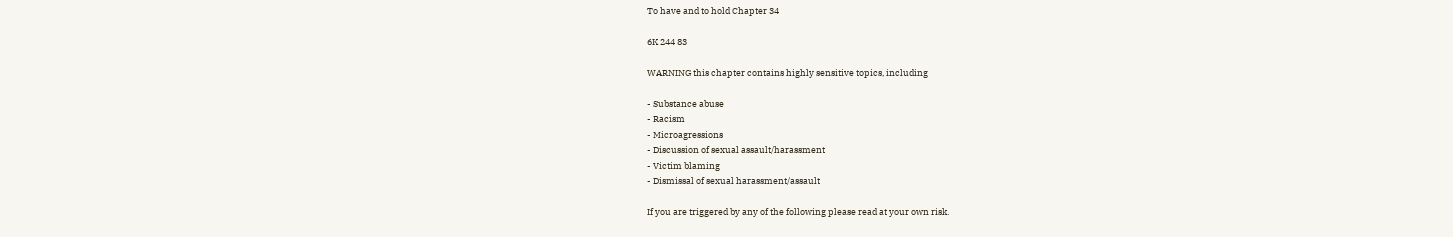To have and to hold Chapter 34

6K 244 83

WARNING this chapter contains highly sensitive topics, including

- Substance abuse
- Racism
- Microagressions
- Discussion of sexual assault/harassment
- Victim blaming
- Dismissal of sexual harassment/assault

If you are triggered by any of the following please read at your own risk.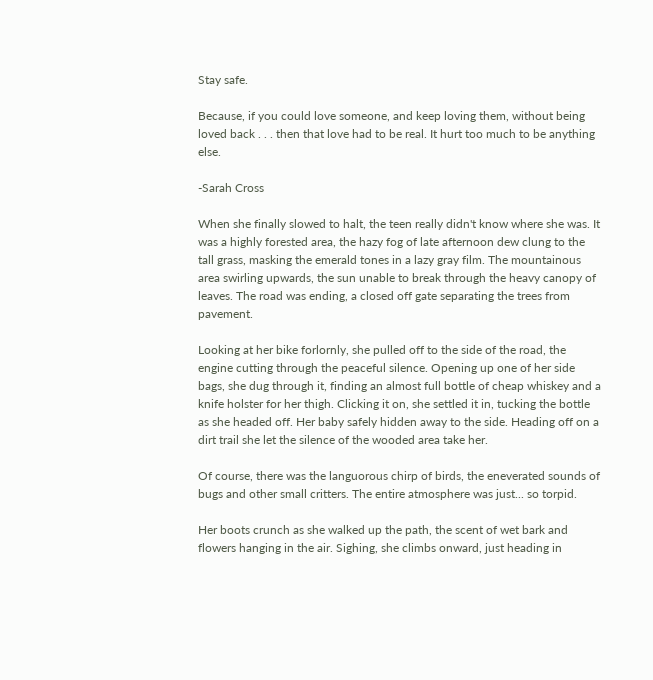Stay safe.

Because, if you could love someone, and keep loving them, without being loved back . . . then that love had to be real. It hurt too much to be anything else.

-Sarah Cross

When she finally slowed to halt, the teen really didn't know where she was. It was a highly forested area, the hazy fog of late afternoon dew clung to the tall grass, masking the emerald tones in a lazy gray film. The mountainous area swirling upwards, the sun unable to break through the heavy canopy of leaves. The road was ending, a closed off gate separating the trees from pavement.

Looking at her bike forlornly, she pulled off to the side of the road, the engine cutting through the peaceful silence. Opening up one of her side bags, she dug through it, finding an almost full bottle of cheap whiskey and a knife holster for her thigh. Clicking it on, she settled it in, tucking the bottle as she headed off. Her baby safely hidden away to the side. Heading off on a dirt trail she let the silence of the wooded area take her.

Of course, there was the languorous chirp of birds, the eneverated sounds of bugs and other small critters. The entire atmosphere was just... so torpid.

Her boots crunch as she walked up the path, the scent of wet bark and flowers hanging in the air. Sighing, she climbs onward, just heading in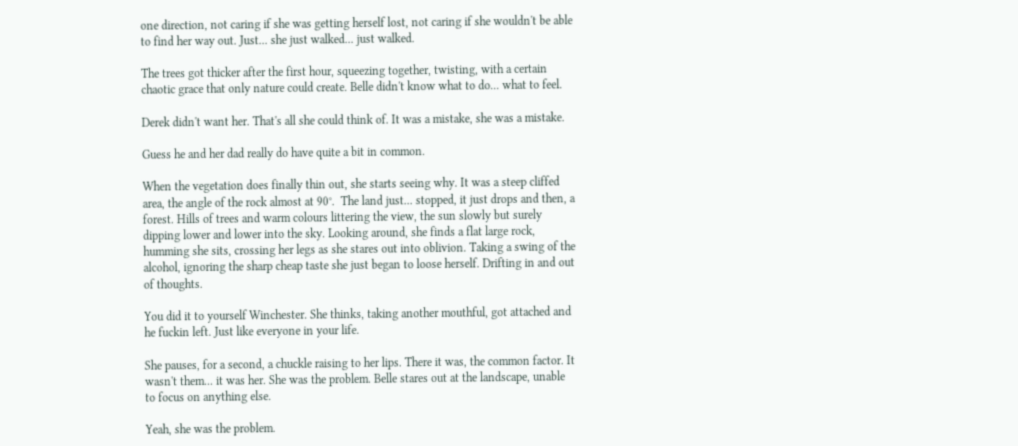one direction, not caring if she was getting herself lost, not caring if she wouldn't be able to find her way out. Just... she just walked... just walked.

The trees got thicker after the first hour, squeezing together, twisting, with a certain chaotic grace that only nature could create. Belle didn't know what to do... what to feel.

Derek didn't want her. That's all she could think of. It was a mistake, she was a mistake.

Guess he and her dad really do have quite a bit in common.

When the vegetation does finally thin out, she starts seeing why. It was a steep cliffed area, the angle of the rock almost at 90°.  The land just... stopped, it just drops and then, a forest. Hills of trees and warm colours littering the view, the sun slowly but surely dipping lower and lower into the sky. Looking around, she finds a flat large rock, humming she sits, crossing her legs as she stares out into oblivion. Taking a swing of the alcohol, ignoring the sharp cheap taste she just began to loose herself. Drifting in and out of thoughts.

You did it to yourself Winchester. She thinks, taking another mouthful, got attached and he fuckin left. Just like everyone in your life.

She pauses, for a second, a chuckle raising to her lips. There it was, the common factor. It wasn't them... it was her. She was the problem. Belle stares out at the landscape, unable to focus on anything else.

Yeah, she was the problem.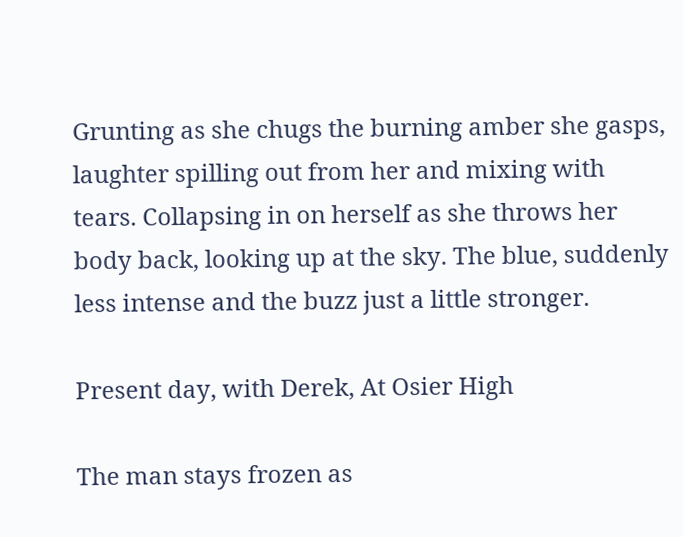Grunting as she chugs the burning amber she gasps, laughter spilling out from her and mixing with tears. Collapsing in on herself as she throws her body back, looking up at the sky. The blue, suddenly less intense and the buzz just a little stronger.

Present day, with Derek, At Osier High

The man stays frozen as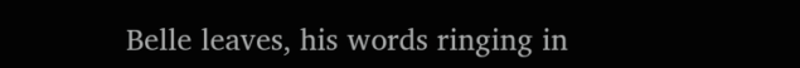Belle leaves, his words ringing in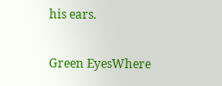his ears.

Green EyesWhere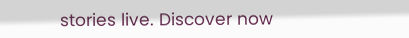stories live. Discover now